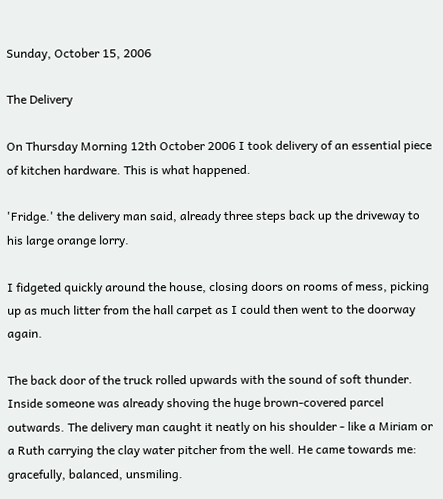Sunday, October 15, 2006

The Delivery

On Thursday Morning 12th October 2006 I took delivery of an essential piece of kitchen hardware. This is what happened.

'Fridge.' the delivery man said, already three steps back up the driveway to his large orange lorry.

I fidgeted quickly around the house, closing doors on rooms of mess, picking up as much litter from the hall carpet as I could then went to the doorway again.

The back door of the truck rolled upwards with the sound of soft thunder. Inside someone was already shoving the huge brown-covered parcel outwards. The delivery man caught it neatly on his shoulder - like a Miriam or a Ruth carrying the clay water pitcher from the well. He came towards me: gracefully, balanced, unsmiling.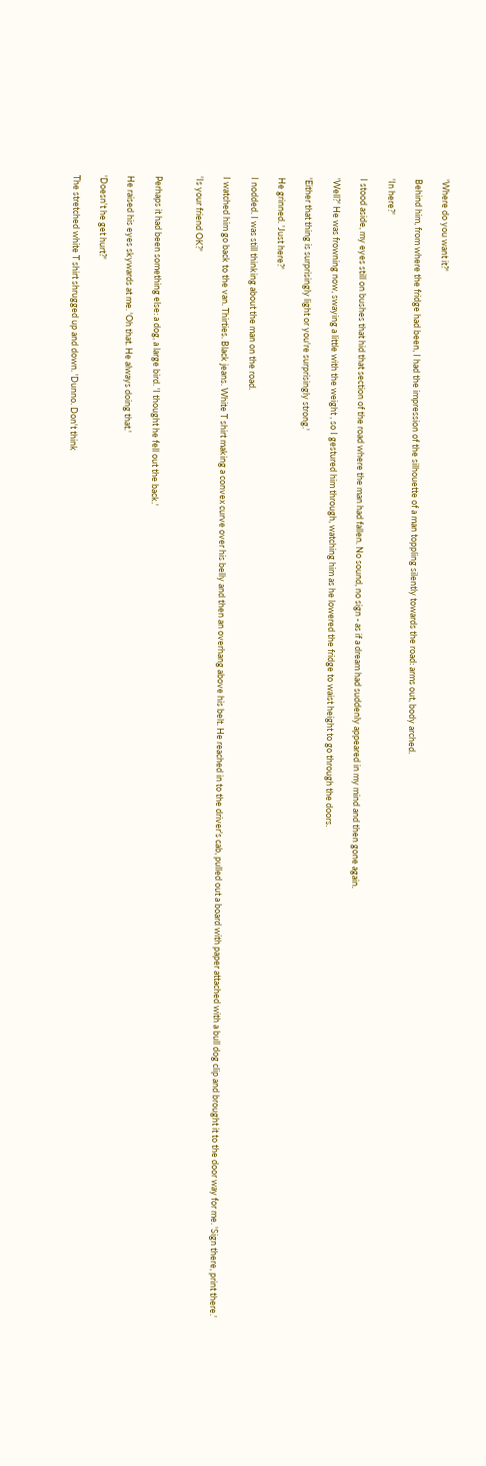'Where do you want it?'

Behind him, from where the fridge had been, I had the impression of the silhouette of a man toppling silently towards the road: arms out, body arched.

'In here?'

I stood aside, my eyes still on bushes that hid that section of the road where the man had fallen. No sound, no sign - as if a dream had suddenly appeared in my mind and then gone again.

'Well?' He was frowning now, swaying a little with the weight , so I gestured him through, watching him as he lowered the fridge to waist height to go through the doors.

'Either that thing is surprisingly light or you're surprisingly strong.'

He grinned. 'Just here?'

I nodded. I was still thinking about the man on the road.

I watched him go back to the van. Thirties. Black jeans. White T shirt making a convex curve over his belly and then an overhang above his belt. He reached in to the driver's cab, pulled out a board with paper attached with a bull dog clip and brought it to the door way for me. 'Sign there, print there.'

'Is your friend OK?'


Perhaps it had been something else: a dog, a large bird. 'I thought he fell out the back.'

He raised his eyes skywards at me. 'Oh that. He always doing that.'

'Doesn't he get hurt?'

The stretched white T shirt shrugged up and down. 'Dunno. Don't think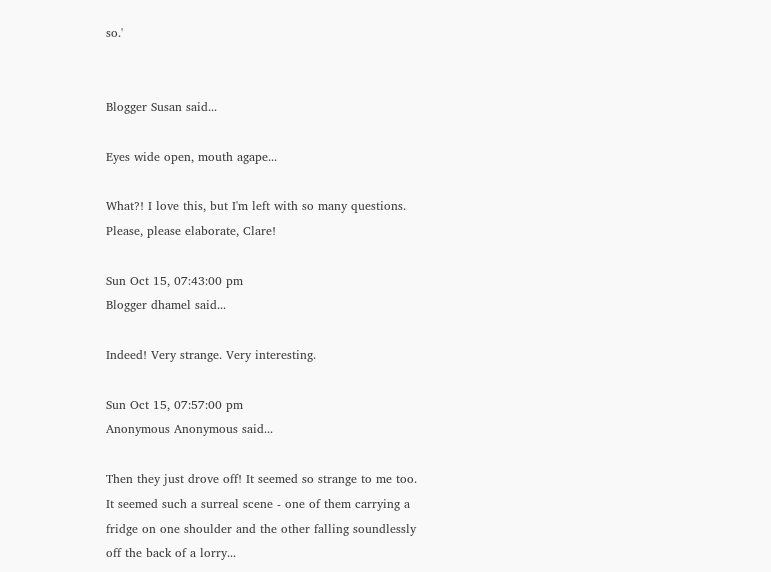so.'


Blogger Susan said...

Eyes wide open, mouth agape...

What?! I love this, but I'm left with so many questions. Please, please elaborate, Clare!

Sun Oct 15, 07:43:00 pm
Blogger dhamel said...

Indeed! Very strange. Very interesting.

Sun Oct 15, 07:57:00 pm
Anonymous Anonymous said...

Then they just drove off! It seemed so strange to me too. It seemed such a surreal scene - one of them carrying a fridge on one shoulder and the other falling soundlessly off the back of a lorry...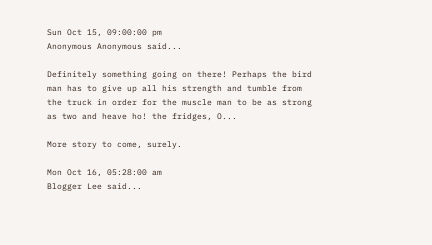Sun Oct 15, 09:00:00 pm
Anonymous Anonymous said...

Definitely something going on there! Perhaps the bird man has to give up all his strength and tumble from the truck in order for the muscle man to be as strong as two and heave ho! the fridges, O...

More story to come, surely.

Mon Oct 16, 05:28:00 am
Blogger Lee said...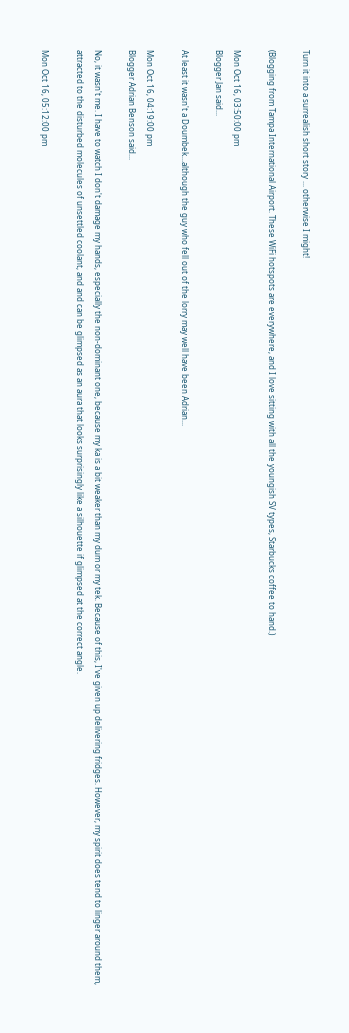Turn it into a surrealish short story ... otherwise I might!

(Blogging from Tampa International Airport. These WiFi hotspots are everywhere, and I love sitting with all the youngish SV types, Starbucks coffee to hand.)

Mon Oct 16, 03:50:00 pm
Blogger Jan said...

At least it wasn't a Doumbek...although the guy who fell out of the lorry may well have been Adrian...

Mon Oct 16, 04:19:00 pm
Blogger Adrian Benson said...

No, it wasn't me. I have to watch I don't damage my hands, especially the non-dominant one, because my ka is a bit weaker than my dum or my tek. Because of this, I've given up delivering fridges. However, my spirit does tend to linger around them, attracted to the disturbed molecules of unsettled coolant, and and can be glimpsed as an aura that looks surprisingly like a silhouette if glimpsed at the correct angle.

Mon Oct 16, 05:12:00 pm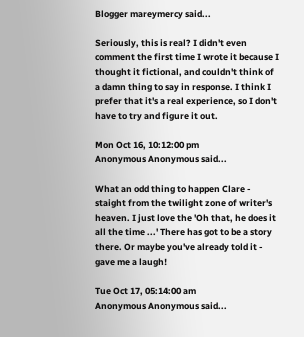Blogger mareymercy said...

Seriously, this is real? I didn't even comment the first time I wrote it because I thought it fictional, and couldn't think of a damn thing to say in response. I think I prefer that it's a real experience, so I don't have to try and figure it out.

Mon Oct 16, 10:12:00 pm
Anonymous Anonymous said...

What an odd thing to happen Clare - staight from the twilight zone of writer's heaven. I just love the 'Oh that, he does it all the time ...' There has got to be a story there. Or maybe you've already told it - gave me a laugh!

Tue Oct 17, 05:14:00 am
Anonymous Anonymous said...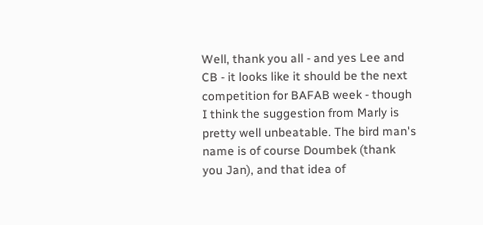Well, thank you all - and yes Lee and CB - it looks like it should be the next competition for BAFAB week - though I think the suggestion from Marly is pretty well unbeatable. The bird man's name is of course Doumbek (thank you Jan), and that idea of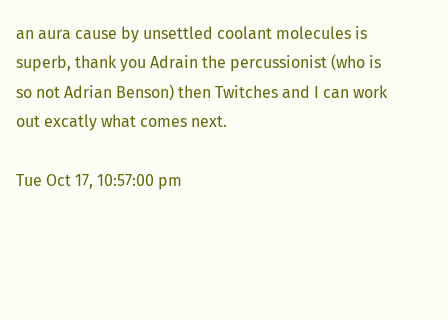an aura cause by unsettled coolant molecules is superb, thank you Adrain the percussionist (who is so not Adrian Benson) then Twitches and I can work out excatly what comes next.

Tue Oct 17, 10:57:00 pm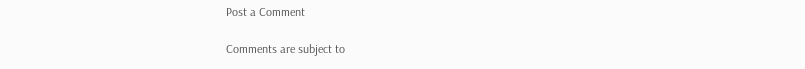Post a Comment

Comments are subject to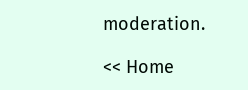moderation.

<< Home